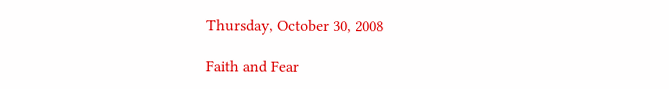Thursday, October 30, 2008

Faith and Fear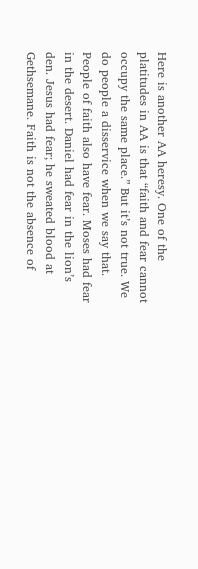Here is another AA heresy. One of the platitudes in AA is that “faith and fear cannot occupy the same place.” But it’s not true. We do people a disservice when we say that. People of faith also have fear. Moses had fear in the desert. Daniel had fear in the lion’s den. Jesus had fear; he sweated blood at Gethsemane. Faith is not the absence of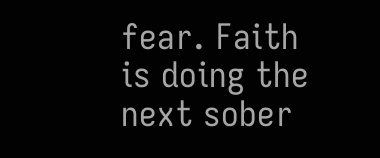fear. Faith is doing the next sober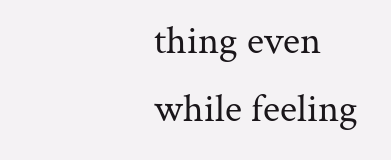thing even while feeling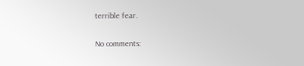terrible fear.

No comments: